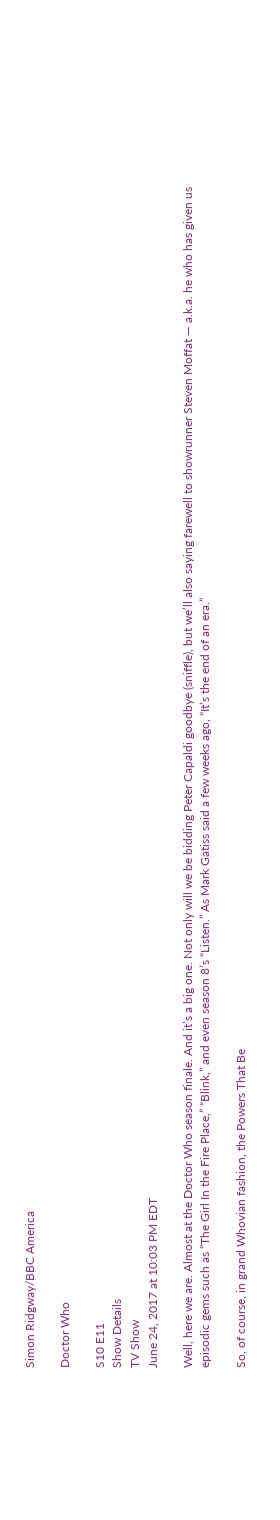Simon Ridgway/BBC America

Doctor Who

S10 E11
Show Details
TV Show
June 24, 2017 at 10:03 PM EDT

Well, here we are. Almost at the Doctor Who season finale. And it’s a big one. Not only will we be bidding Peter Capaldi goodbye (sniffle), but we’ll also saying farewell to showrunner Steven Moffat — a.k.a. he who has given us episodic gems such as “The Girl In the Fire Place,” “Blink,” and even season 8’s “Listen.” As Mark Gatiss said a few weeks ago, “It’s the end of an era.”

So, of course, in grand Whovian fashion, the Powers That Be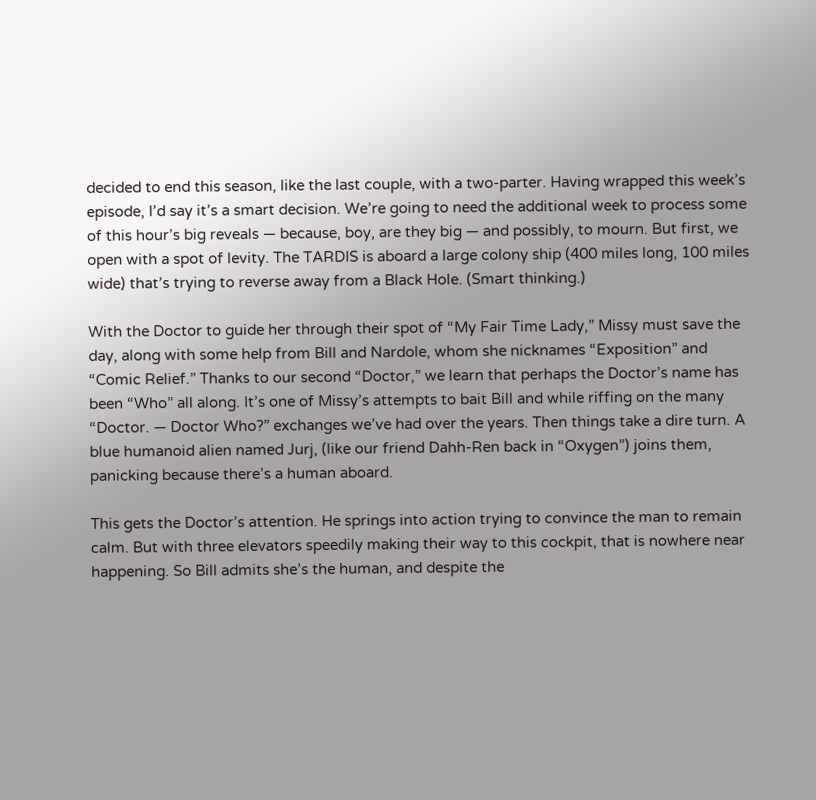decided to end this season, like the last couple, with a two-parter. Having wrapped this week’s episode, I’d say it’s a smart decision. We’re going to need the additional week to process some of this hour’s big reveals — because, boy, are they big — and possibly, to mourn. But first, we open with a spot of levity. The TARDIS is aboard a large colony ship (400 miles long, 100 miles wide) that’s trying to reverse away from a Black Hole. (Smart thinking.)

With the Doctor to guide her through their spot of “My Fair Time Lady,” Missy must save the day, along with some help from Bill and Nardole, whom she nicknames “Exposition” and “Comic Relief.” Thanks to our second “Doctor,” we learn that perhaps the Doctor’s name has been “Who” all along. It’s one of Missy’s attempts to bait Bill and while riffing on the many “Doctor. — Doctor Who?” exchanges we’ve had over the years. Then things take a dire turn. A blue humanoid alien named Jurj, (like our friend Dahh-Ren back in “Oxygen”) joins them, panicking because there’s a human aboard.

This gets the Doctor’s attention. He springs into action trying to convince the man to remain calm. But with three elevators speedily making their way to this cockpit, that is nowhere near happening. So Bill admits she’s the human, and despite the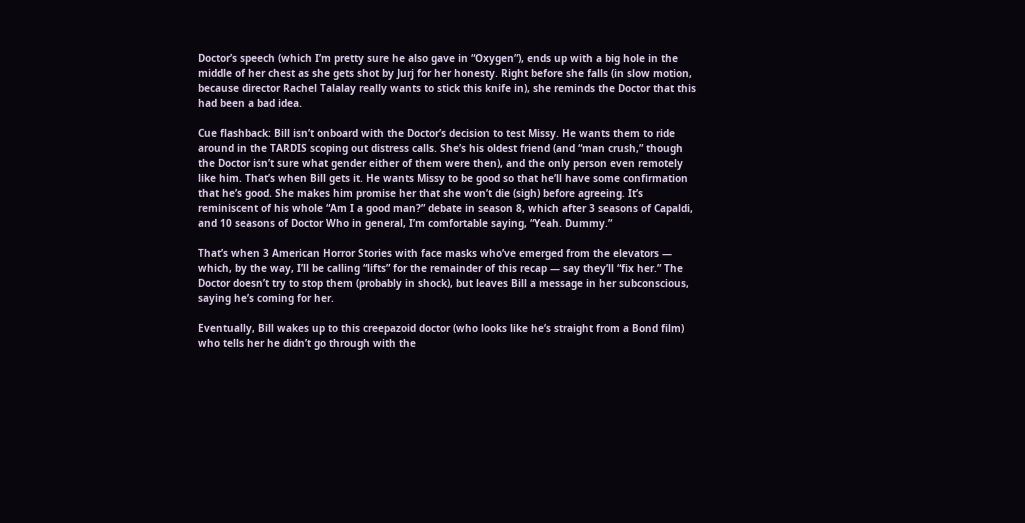Doctor’s speech (which I’m pretty sure he also gave in “Oxygen”), ends up with a big hole in the middle of her chest as she gets shot by Jurj for her honesty. Right before she falls (in slow motion, because director Rachel Talalay really wants to stick this knife in), she reminds the Doctor that this had been a bad idea.

Cue flashback: Bill isn’t onboard with the Doctor’s decision to test Missy. He wants them to ride around in the TARDIS scoping out distress calls. She’s his oldest friend (and “man crush,” though the Doctor isn’t sure what gender either of them were then), and the only person even remotely like him. That’s when Bill gets it. He wants Missy to be good so that he’ll have some confirmation that he’s good. She makes him promise her that she won’t die (sigh) before agreeing. It’s reminiscent of his whole “Am I a good man?” debate in season 8, which after 3 seasons of Capaldi, and 10 seasons of Doctor Who in general, I’m comfortable saying, “Yeah. Dummy.”

That’s when 3 American Horror Stories with face masks who’ve emerged from the elevators — which, by the way, I’ll be calling “lifts” for the remainder of this recap — say they’ll “fix her.” The Doctor doesn’t try to stop them (probably in shock), but leaves Bill a message in her subconscious, saying he’s coming for her.

Eventually, Bill wakes up to this creepazoid doctor (who looks like he’s straight from a Bond film) who tells her he didn’t go through with the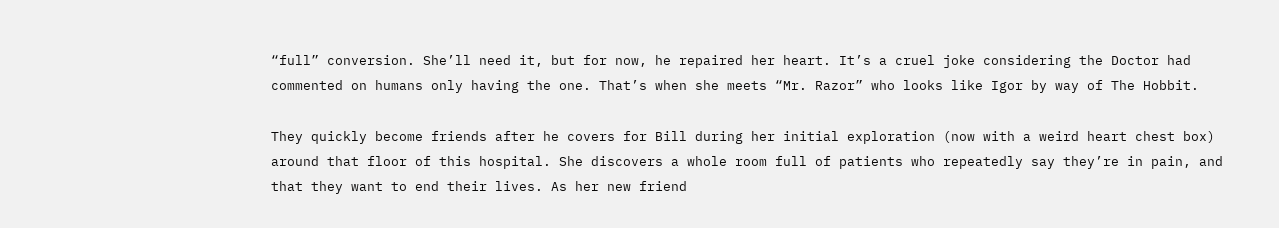“full” conversion. She’ll need it, but for now, he repaired her heart. It’s a cruel joke considering the Doctor had commented on humans only having the one. That’s when she meets “Mr. Razor” who looks like Igor by way of The Hobbit.

They quickly become friends after he covers for Bill during her initial exploration (now with a weird heart chest box) around that floor of this hospital. She discovers a whole room full of patients who repeatedly say they’re in pain, and that they want to end their lives. As her new friend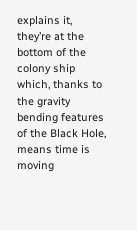explains it, they’re at the bottom of the colony ship which, thanks to the gravity bending features of the Black Hole, means time is moving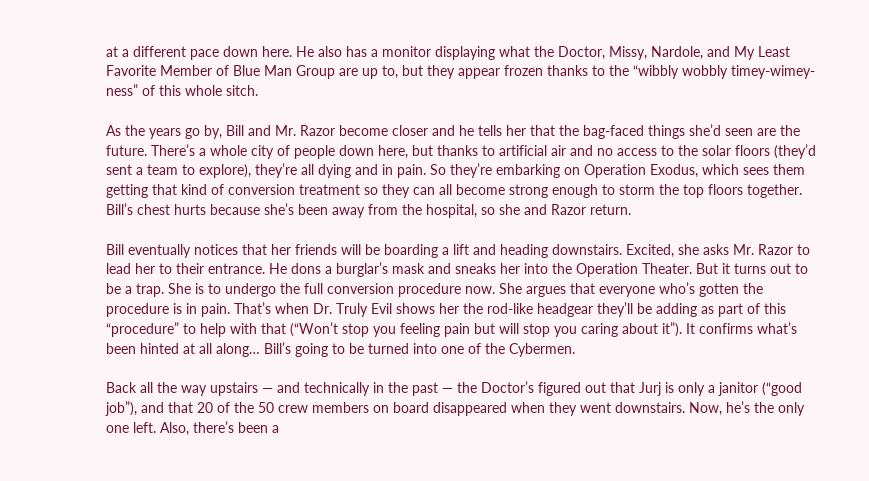at a different pace down here. He also has a monitor displaying what the Doctor, Missy, Nardole, and My Least Favorite Member of Blue Man Group are up to, but they appear frozen thanks to the “wibbly wobbly timey-wimey-ness” of this whole sitch.

As the years go by, Bill and Mr. Razor become closer and he tells her that the bag-faced things she’d seen are the future. There’s a whole city of people down here, but thanks to artificial air and no access to the solar floors (they’d sent a team to explore), they’re all dying and in pain. So they’re embarking on Operation Exodus, which sees them getting that kind of conversion treatment so they can all become strong enough to storm the top floors together. Bill’s chest hurts because she’s been away from the hospital, so she and Razor return.

Bill eventually notices that her friends will be boarding a lift and heading downstairs. Excited, she asks Mr. Razor to lead her to their entrance. He dons a burglar’s mask and sneaks her into the Operation Theater. But it turns out to be a trap. She is to undergo the full conversion procedure now. She argues that everyone who’s gotten the procedure is in pain. That’s when Dr. Truly Evil shows her the rod-like headgear they’ll be adding as part of this “procedure” to help with that (“Won’t stop you feeling pain but will stop you caring about it”). It confirms what’s been hinted at all along… Bill’s going to be turned into one of the Cybermen.

Back all the way upstairs — and technically in the past — the Doctor’s figured out that Jurj is only a janitor (“good job”), and that 20 of the 50 crew members on board disappeared when they went downstairs. Now, he’s the only one left. Also, there’s been a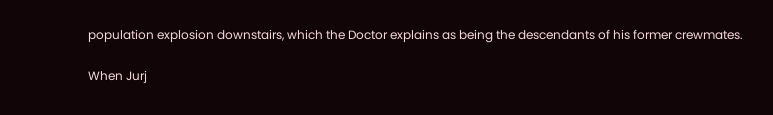population explosion downstairs, which the Doctor explains as being the descendants of his former crewmates.

When Jurj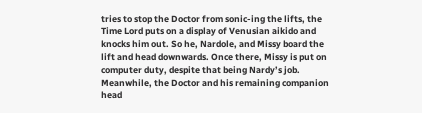tries to stop the Doctor from sonic-ing the lifts, the Time Lord puts on a display of Venusian aikido and knocks him out. So he, Nardole, and Missy board the lift and head downwards. Once there, Missy is put on computer duty, despite that being Nardy’s job. Meanwhile, the Doctor and his remaining companion head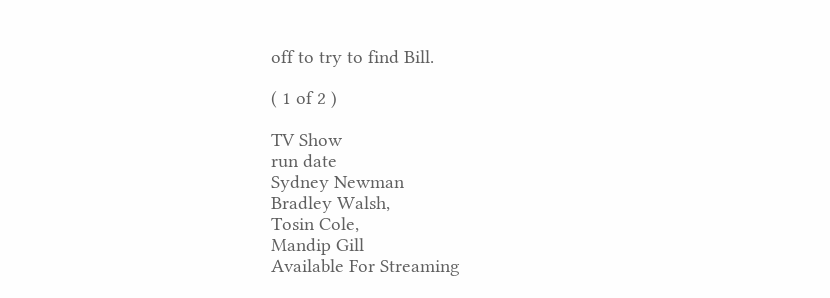off to try to find Bill.

( 1 of 2 )

TV Show
run date
Sydney Newman
Bradley Walsh,
Tosin Cole,
Mandip Gill
Available For Streaming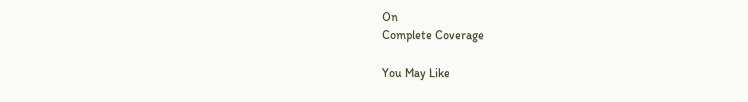On
Complete Coverage

You May Like